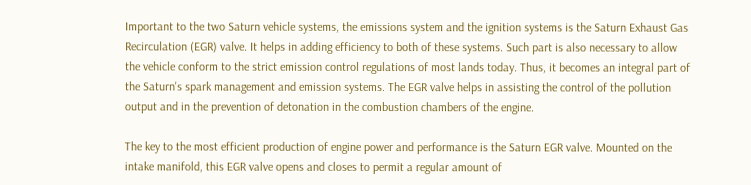Important to the two Saturn vehicle systems, the emissions system and the ignition systems is the Saturn Exhaust Gas Recirculation (EGR) valve. It helps in adding efficiency to both of these systems. Such part is also necessary to allow the vehicle conform to the strict emission control regulations of most lands today. Thus, it becomes an integral part of the Saturn's spark management and emission systems. The EGR valve helps in assisting the control of the pollution output and in the prevention of detonation in the combustion chambers of the engine.

The key to the most efficient production of engine power and performance is the Saturn EGR valve. Mounted on the intake manifold, this EGR valve opens and closes to permit a regular amount of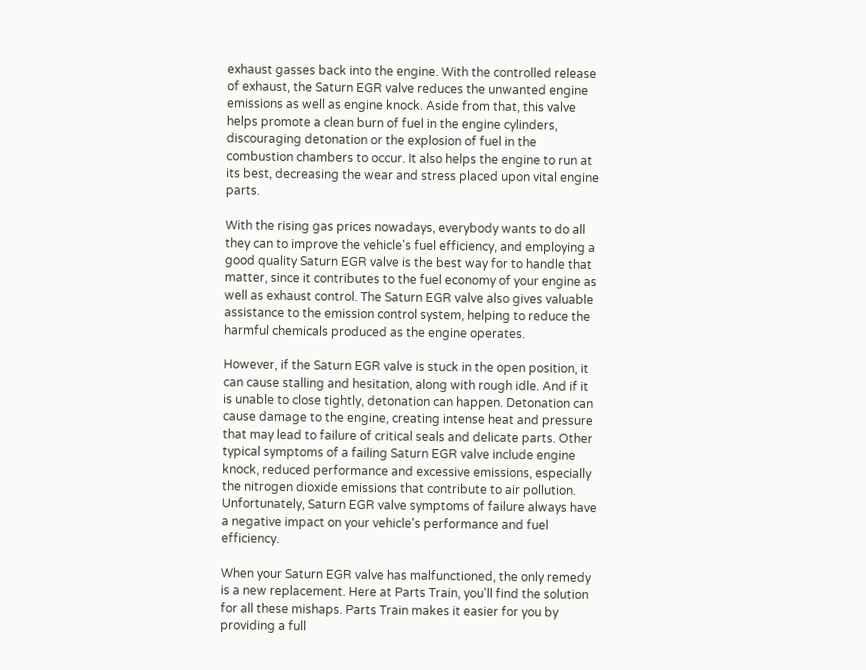exhaust gasses back into the engine. With the controlled release of exhaust, the Saturn EGR valve reduces the unwanted engine emissions as well as engine knock. Aside from that, this valve helps promote a clean burn of fuel in the engine cylinders, discouraging detonation or the explosion of fuel in the combustion chambers to occur. It also helps the engine to run at its best, decreasing the wear and stress placed upon vital engine parts.

With the rising gas prices nowadays, everybody wants to do all they can to improve the vehicle's fuel efficiency, and employing a good quality Saturn EGR valve is the best way for to handle that matter, since it contributes to the fuel economy of your engine as well as exhaust control. The Saturn EGR valve also gives valuable assistance to the emission control system, helping to reduce the harmful chemicals produced as the engine operates.

However, if the Saturn EGR valve is stuck in the open position, it can cause stalling and hesitation, along with rough idle. And if it is unable to close tightly, detonation can happen. Detonation can cause damage to the engine, creating intense heat and pressure that may lead to failure of critical seals and delicate parts. Other typical symptoms of a failing Saturn EGR valve include engine knock, reduced performance and excessive emissions, especially the nitrogen dioxide emissions that contribute to air pollution. Unfortunately, Saturn EGR valve symptoms of failure always have a negative impact on your vehicle's performance and fuel efficiency.

When your Saturn EGR valve has malfunctioned, the only remedy is a new replacement. Here at Parts Train, you'll find the solution for all these mishaps. Parts Train makes it easier for you by providing a full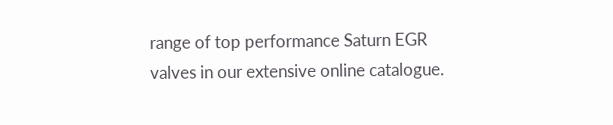range of top performance Saturn EGR valves in our extensive online catalogue.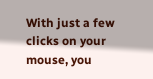With just a few clicks on your mouse, you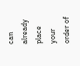can already place your order of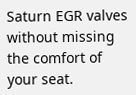Saturn EGR valves without missing the comfort of your seat.